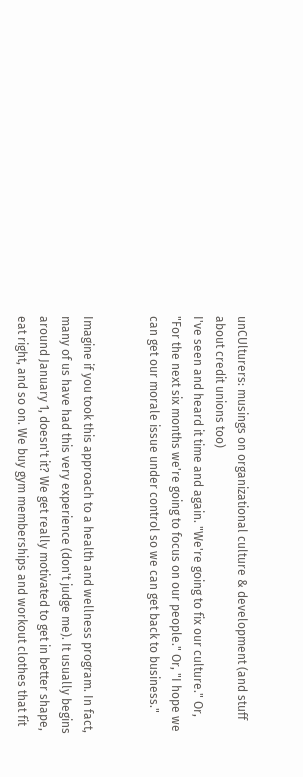unCUlturers: musings on organizational culture & development (and stuff about credit unions too)
I've seen and heard it time and again. "We're going to fix our culture." Or, "For the next six months we're going to focus on our people." Or, "I hope we can get our morale issue under control so we can get back to business."


Imagine if you took this approach to a health and wellness program. In fact, many of us have had this very experience (don't judge me). It usually begins around January 1, doesn't it? We get really motivated to get in better shape, eat right, and so on. We buy gym memberships and workout clothes that fit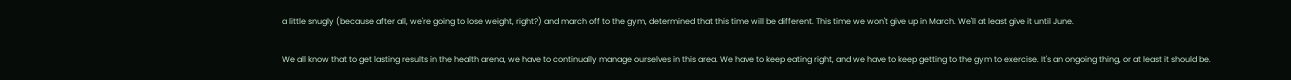a little snugly (because after all, we're going to lose weight, right?) and march off to the gym, determined that this time will be different. This time we won't give up in March. We'll at least give it until June.

We all know that to get lasting results in the health arena, we have to continually manage ourselves in this area. We have to keep eating right, and we have to keep getting to the gym to exercise. It's an ongoing thing, or at least it should be.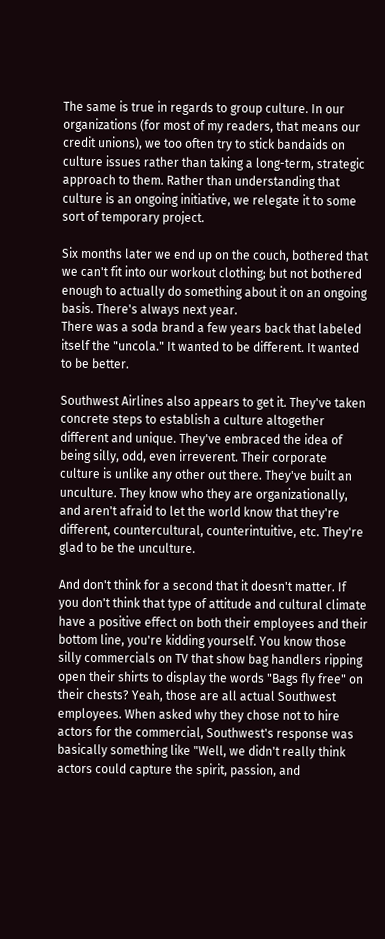The same is true in regards to group culture. In our organizations (for most of my readers, that means our credit unions), we too often try to stick bandaids on culture issues rather than taking a long-term, strategic approach to them. Rather than understanding that culture is an ongoing initiative, we relegate it to some sort of temporary project.

Six months later we end up on the couch, bothered that we can't fit into our workout clothing; but not bothered enough to actually do something about it on an ongoing basis. There's always next year.
There was a soda brand a few years back that labeled itself the "uncola." It wanted to be different. It wanted to be better.

Southwest Airlines also appears to get it. They've taken concrete steps to establish a culture altogether different and unique. They've embraced the idea of being silly, odd, even irreverent. Their corporate culture is unlike any other out there. They've built an unculture. They know who they are organizationally, and aren't afraid to let the world know that they're different, countercultural, counterintuitive, etc. They're glad to be the unculture.

And don't think for a second that it doesn't matter. If you don't think that type of attitude and cultural climate have a positive effect on both their employees and their bottom line, you're kidding yourself. You know those silly commercials on TV that show bag handlers ripping open their shirts to display the words "Bags fly free" on their chests? Yeah, those are all actual Southwest employees. When asked why they chose not to hire actors for the commercial, Southwest's response was basically something like "Well, we didn't really think actors could capture the spirit, passion, and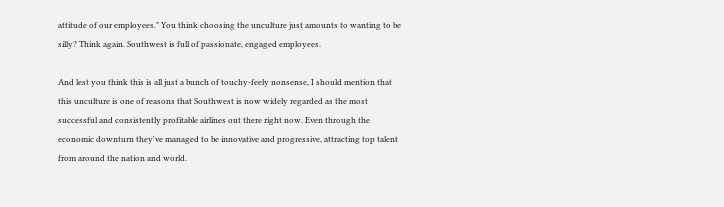attitude of our employees." You think choosing the unculture just amounts to wanting to be silly? Think again. Southwest is full of passionate, engaged employees.

And lest you think this is all just a bunch of touchy-feely nonsense, I should mention that this unculture is one of reasons that Southwest is now widely regarded as the most successful and consistently profitable airlines out there right now. Even through the economic downturn they've managed to be innovative and progressive, attracting top talent from around the nation and world.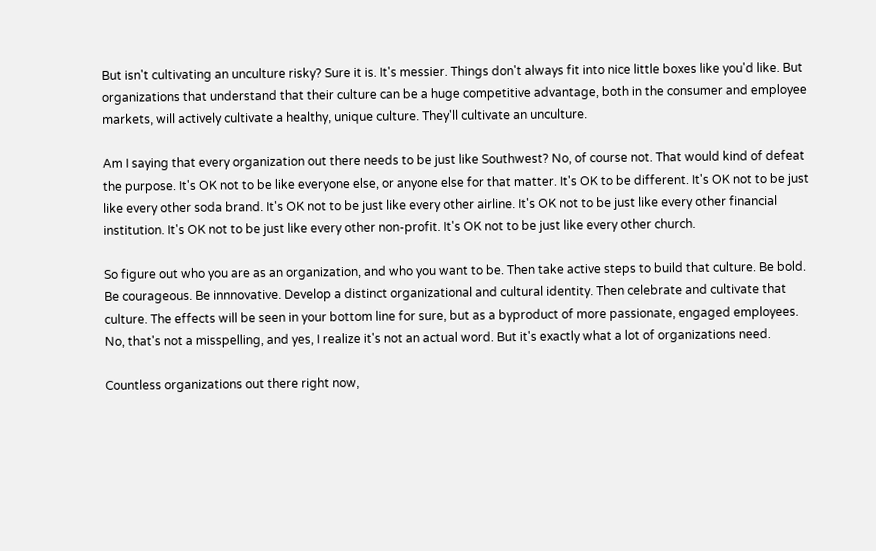But isn't cultivating an unculture risky? Sure it is. It's messier. Things don't always fit into nice little boxes like you'd like. But organizations that understand that their culture can be a huge competitive advantage, both in the consumer and employee markets, will actively cultivate a healthy, unique culture. They'll cultivate an unculture.

Am I saying that every organization out there needs to be just like Southwest? No, of course not. That would kind of defeat the purpose. It's OK not to be like everyone else, or anyone else for that matter. It's OK to be different. It's OK not to be just like every other soda brand. It's OK not to be just like every other airline. It's OK not to be just like every other financial institution. It's OK not to be just like every other non-profit. It's OK not to be just like every other church.

So figure out who you are as an organization, and who you want to be. Then take active steps to build that culture. Be bold. Be courageous. Be innnovative. Develop a distinct organizational and cultural identity. Then celebrate and cultivate that culture. The effects will be seen in your bottom line for sure, but as a byproduct of more passionate, engaged employees.
No, that's not a misspelling, and yes, I realize it's not an actual word. But it's exactly what a lot of organizations need.

Countless organizations out there right now,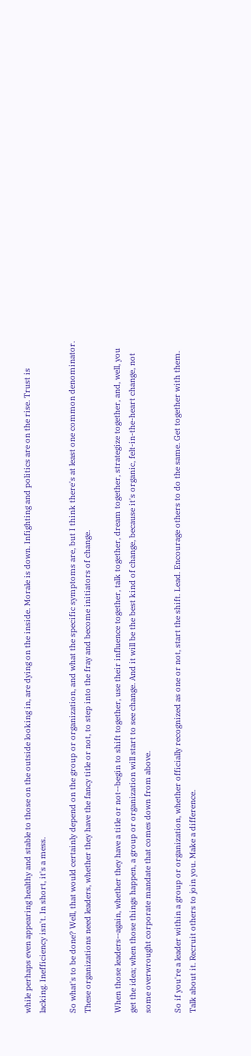while perhaps even appearing healthy and stable to those on the outside looking in, are dying on the inside. Morale is down. Infighting and politics are on the rise. Trust is lacking. Inefficiency isn't. In short, it's a mess.

So what's to be done? Well, that would certainly depend on the group or organization, and what the specific symptoms are, but I think there's at least one common denominator. These organizations need leaders, whether they have the fancy title or not, to step into the fray and become initiators of change.

When those leaders--again, whether they have a title or not--begin to shift together, use their influence together, talk together, dream together, strategize together, and, well, you get the idea; when those things happen, a group or organization will start to see change. And it will be the best kind of change, because it's organic, felt-in-the-heart change, not some overwrought corporate mandate that comes down from above.

So if you're a leader within a group or organization, whether officially recognized as one or not, start the shift. Lead. Encourage others to do the same. Get together with them. Talk about it. Recruit others to join you. Make a difference.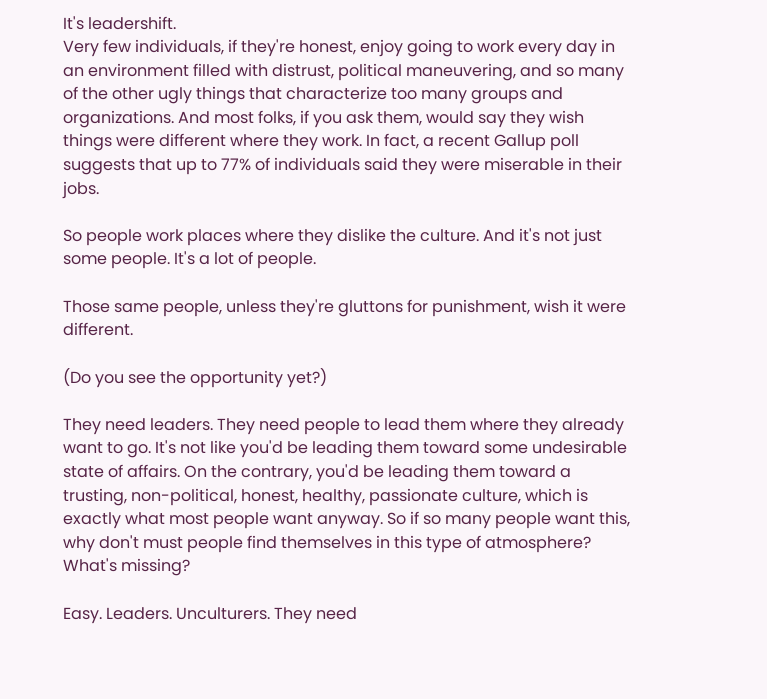It's leadershift.
Very few individuals, if they're honest, enjoy going to work every day in an environment filled with distrust, political maneuvering, and so many of the other ugly things that characterize too many groups and organizations. And most folks, if you ask them, would say they wish things were different where they work. In fact, a recent Gallup poll suggests that up to 77% of individuals said they were miserable in their jobs.

So people work places where they dislike the culture. And it's not just some people. It's a lot of people.

Those same people, unless they're gluttons for punishment, wish it were different.

(Do you see the opportunity yet?)

They need leaders. They need people to lead them where they already want to go. It's not like you'd be leading them toward some undesirable state of affairs. On the contrary, you'd be leading them toward a trusting, non-political, honest, healthy, passionate culture, which is exactly what most people want anyway. So if so many people want this, why don't must people find themselves in this type of atmosphere? What's missing?

Easy. Leaders. Unculturers. They need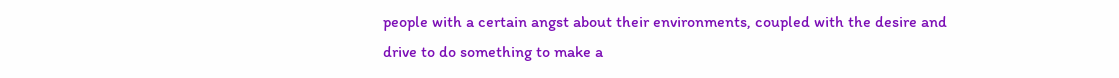people with a certain angst about their environments, coupled with the desire and drive to do something to make a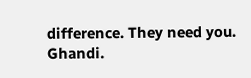difference. They need you.
Ghandi.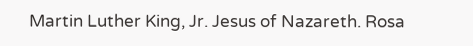Martin Luther King, Jr. Jesus of Nazareth. Rosa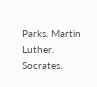Parks. Martin Luther. Socrates.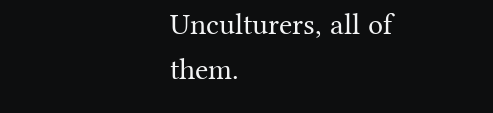Unculturers, all of them.